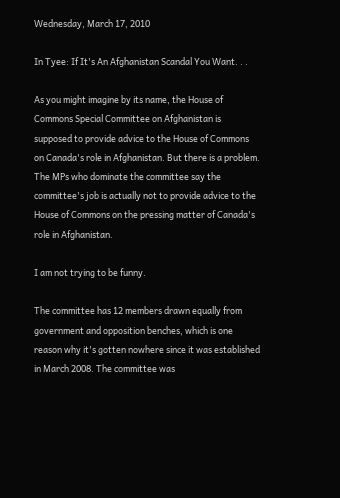Wednesday, March 17, 2010

In Tyee: If It's An Afghanistan Scandal You Want. . .

As you might imagine by its name, the House of Commons Special Committee on Afghanistan is supposed to provide advice to the House of Commons on Canada's role in Afghanistan. But there is a problem. The MPs who dominate the committee say the committee's job is actually not to provide advice to the House of Commons on the pressing matter of Canada's role in Afghanistan.

I am not trying to be funny.

The committee has 12 members drawn equally from government and opposition benches, which is one reason why it's gotten nowhere since it was established in March 2008. The committee was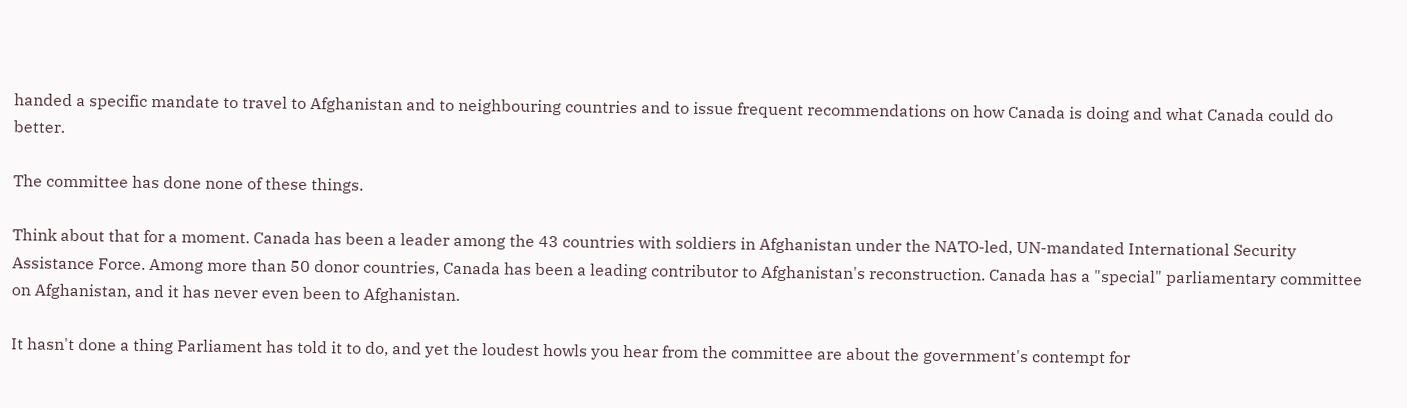handed a specific mandate to travel to Afghanistan and to neighbouring countries and to issue frequent recommendations on how Canada is doing and what Canada could do better.

The committee has done none of these things.

Think about that for a moment. Canada has been a leader among the 43 countries with soldiers in Afghanistan under the NATO-led, UN-mandated International Security Assistance Force. Among more than 50 donor countries, Canada has been a leading contributor to Afghanistan's reconstruction. Canada has a "special" parliamentary committee on Afghanistan, and it has never even been to Afghanistan.

It hasn't done a thing Parliament has told it to do, and yet the loudest howls you hear from the committee are about the government's contempt for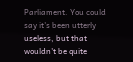Parliament. You could say it's been utterly useless, but that wouldn't be quite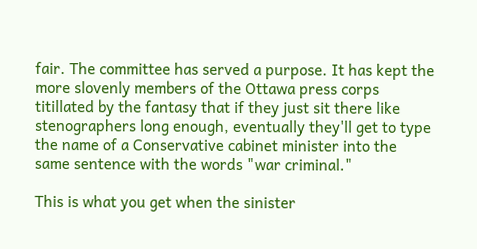fair. The committee has served a purpose. It has kept the more slovenly members of the Ottawa press corps titillated by the fantasy that if they just sit there like stenographers long enough, eventually they'll get to type the name of a Conservative cabinet minister into the same sentence with the words "war criminal."

This is what you get when the sinister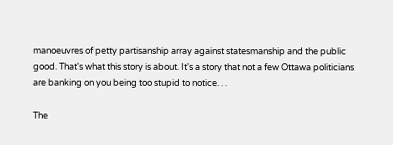manoeuvres of petty partisanship array against statesmanship and the public good. That's what this story is about. It's a story that not a few Ottawa politicians are banking on you being too stupid to notice. . .

The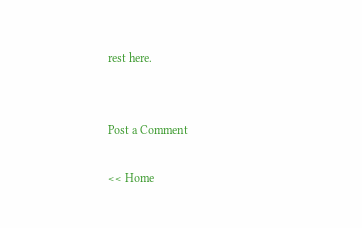rest here.


Post a Comment

<< Home